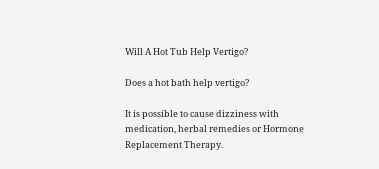Will A Hot Tub Help Vertigo?

Does a hot bath help vertigo?

It is possible to cause dizziness with medication, herbal remedies or Hormone Replacement Therapy.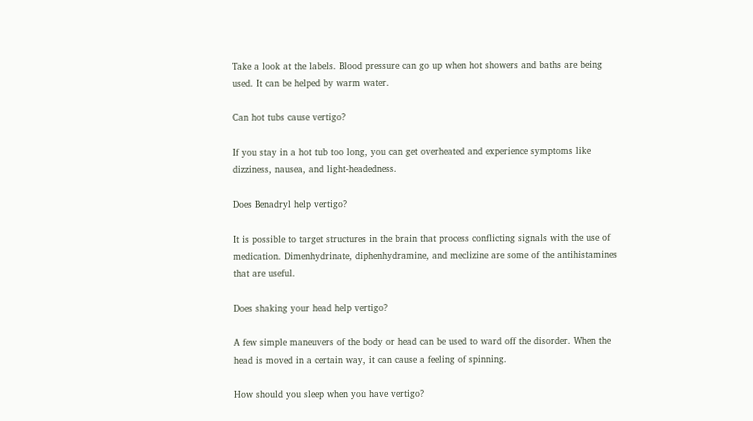Take a look at the labels. Blood pressure can go up when hot showers and baths are being used. It can be helped by warm water.

Can hot tubs cause vertigo?

If you stay in a hot tub too long, you can get overheated and experience symptoms like dizziness, nausea, and light-headedness.

Does Benadryl help vertigo?

It is possible to target structures in the brain that process conflicting signals with the use of medication. Dimenhydrinate, diphenhydramine, and meclizine are some of the antihistamines that are useful.

Does shaking your head help vertigo?

A few simple maneuvers of the body or head can be used to ward off the disorder. When the head is moved in a certain way, it can cause a feeling of spinning.

How should you sleep when you have vertigo?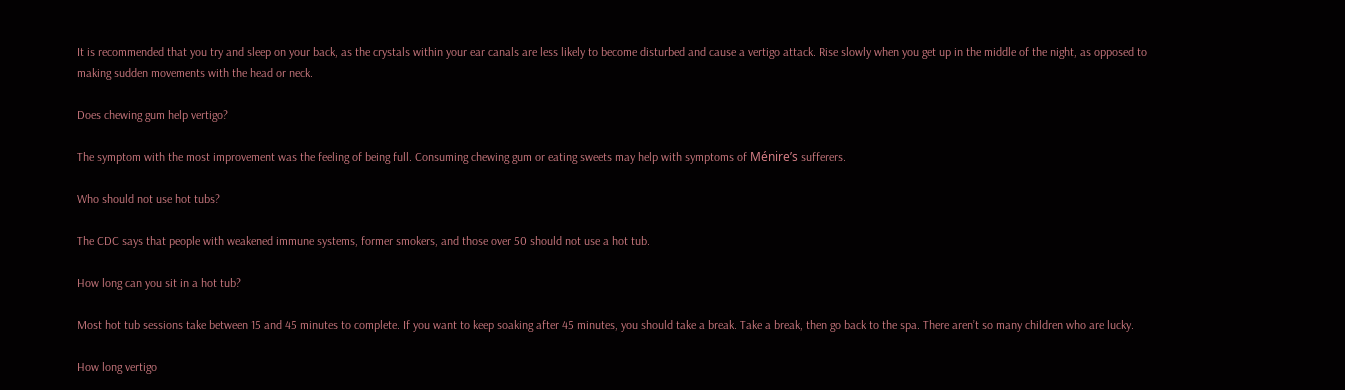It is recommended that you try and sleep on your back, as the crystals within your ear canals are less likely to become disturbed and cause a vertigo attack. Rise slowly when you get up in the middle of the night, as opposed to making sudden movements with the head or neck.

Does chewing gum help vertigo?

The symptom with the most improvement was the feeling of being full. Consuming chewing gum or eating sweets may help with symptoms of Ménire’s sufferers.

Who should not use hot tubs?

The CDC says that people with weakened immune systems, former smokers, and those over 50 should not use a hot tub.

How long can you sit in a hot tub?

Most hot tub sessions take between 15 and 45 minutes to complete. If you want to keep soaking after 45 minutes, you should take a break. Take a break, then go back to the spa. There aren’t so many children who are lucky.

How long vertigo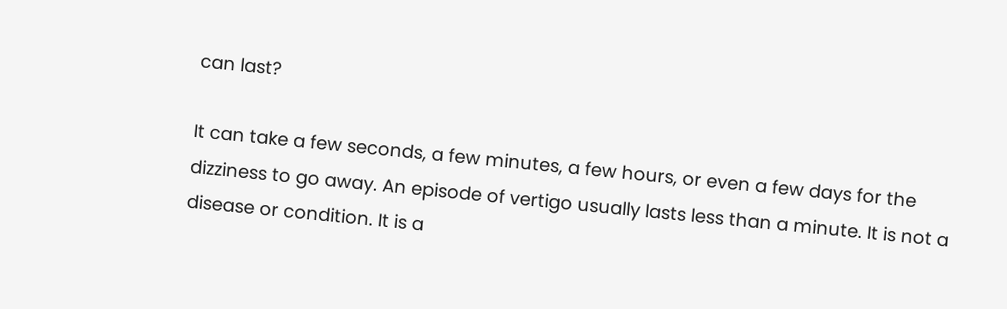can last?

It can take a few seconds, a few minutes, a few hours, or even a few days for the dizziness to go away. An episode of vertigo usually lasts less than a minute. It is not a disease or condition. It is a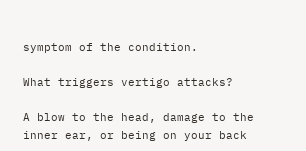symptom of the condition.

What triggers vertigo attacks?

A blow to the head, damage to the inner ear, or being on your back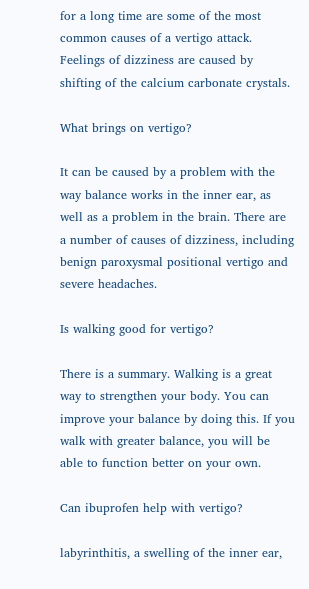for a long time are some of the most common causes of a vertigo attack. Feelings of dizziness are caused by shifting of the calcium carbonate crystals.

What brings on vertigo?

It can be caused by a problem with the way balance works in the inner ear, as well as a problem in the brain. There are a number of causes of dizziness, including benign paroxysmal positional vertigo and severe headaches.

Is walking good for vertigo?

There is a summary. Walking is a great way to strengthen your body. You can improve your balance by doing this. If you walk with greater balance, you will be able to function better on your own.

Can ibuprofen help with vertigo?

labyrinthitis, a swelling of the inner ear,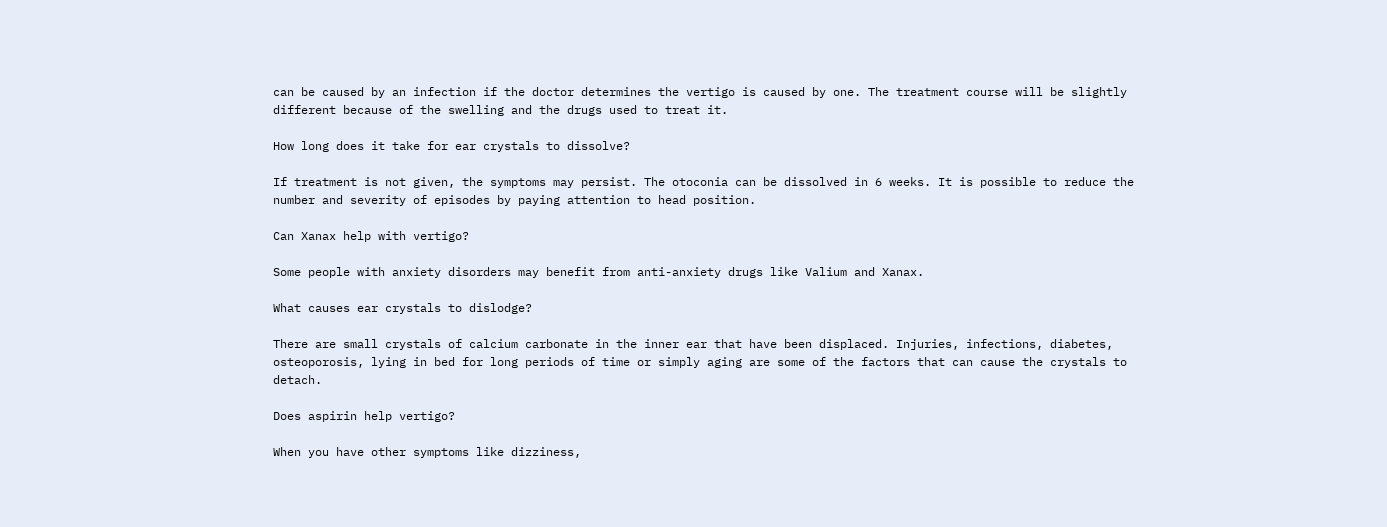can be caused by an infection if the doctor determines the vertigo is caused by one. The treatment course will be slightly different because of the swelling and the drugs used to treat it.

How long does it take for ear crystals to dissolve?

If treatment is not given, the symptoms may persist. The otoconia can be dissolved in 6 weeks. It is possible to reduce the number and severity of episodes by paying attention to head position.

Can Xanax help with vertigo?

Some people with anxiety disorders may benefit from anti-anxiety drugs like Valium and Xanax.

What causes ear crystals to dislodge?

There are small crystals of calcium carbonate in the inner ear that have been displaced. Injuries, infections, diabetes, osteoporosis, lying in bed for long periods of time or simply aging are some of the factors that can cause the crystals to detach.

Does aspirin help vertigo?

When you have other symptoms like dizziness,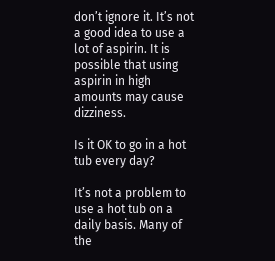don’t ignore it. It’s not a good idea to use a lot of aspirin. It is possible that using aspirin in high amounts may cause dizziness.

Is it OK to go in a hot tub every day?

It’s not a problem to use a hot tub on a daily basis. Many of the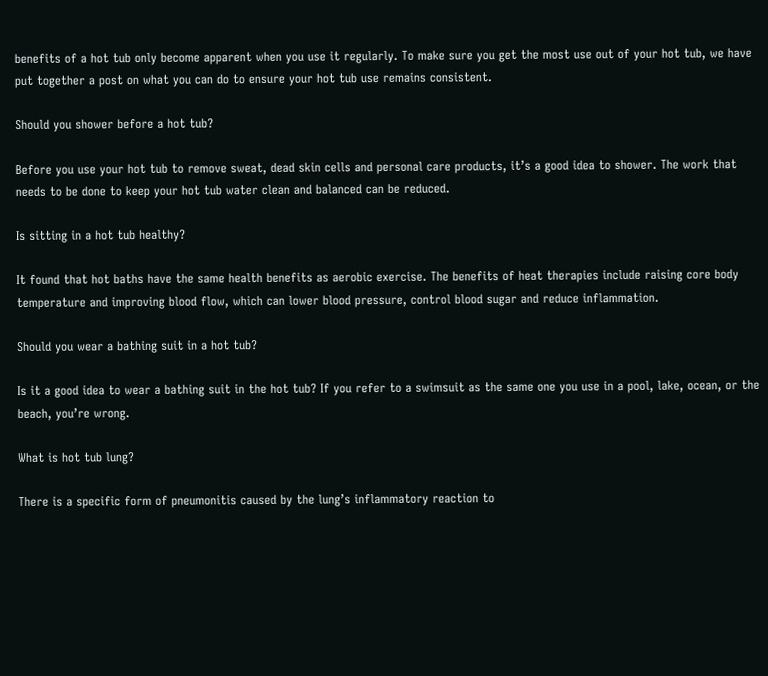benefits of a hot tub only become apparent when you use it regularly. To make sure you get the most use out of your hot tub, we have put together a post on what you can do to ensure your hot tub use remains consistent.

Should you shower before a hot tub?

Before you use your hot tub to remove sweat, dead skin cells and personal care products, it’s a good idea to shower. The work that needs to be done to keep your hot tub water clean and balanced can be reduced.

Is sitting in a hot tub healthy?

It found that hot baths have the same health benefits as aerobic exercise. The benefits of heat therapies include raising core body temperature and improving blood flow, which can lower blood pressure, control blood sugar and reduce inflammation.

Should you wear a bathing suit in a hot tub?

Is it a good idea to wear a bathing suit in the hot tub? If you refer to a swimsuit as the same one you use in a pool, lake, ocean, or the beach, you’re wrong.

What is hot tub lung?

There is a specific form of pneumonitis caused by the lung’s inflammatory reaction to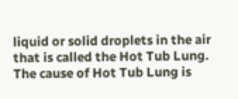liquid or solid droplets in the air that is called the Hot Tub Lung. The cause of Hot Tub Lung is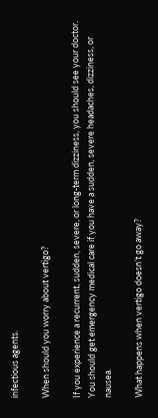infectious agents.

When should you worry about vertigo?

If you experience a recurrent, sudden, severe, or long-term dizziness, you should see your doctor. You should get emergency medical care if you have a sudden, severe headaches, dizziness, or nausea.

What happens when vertigo doesn’t go away?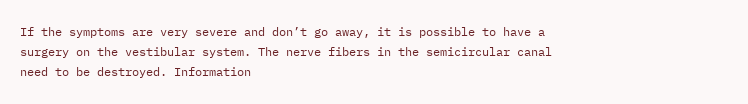If the symptoms are very severe and don’t go away, it is possible to have a surgery on the vestibular system. The nerve fibers in the semicircular canal need to be destroyed. Information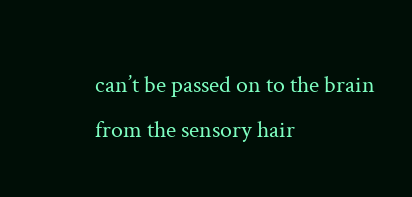can’t be passed on to the brain from the sensory hair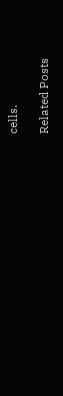cells.

Related Posts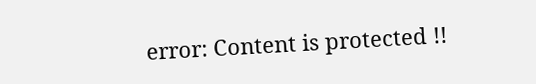error: Content is protected !!